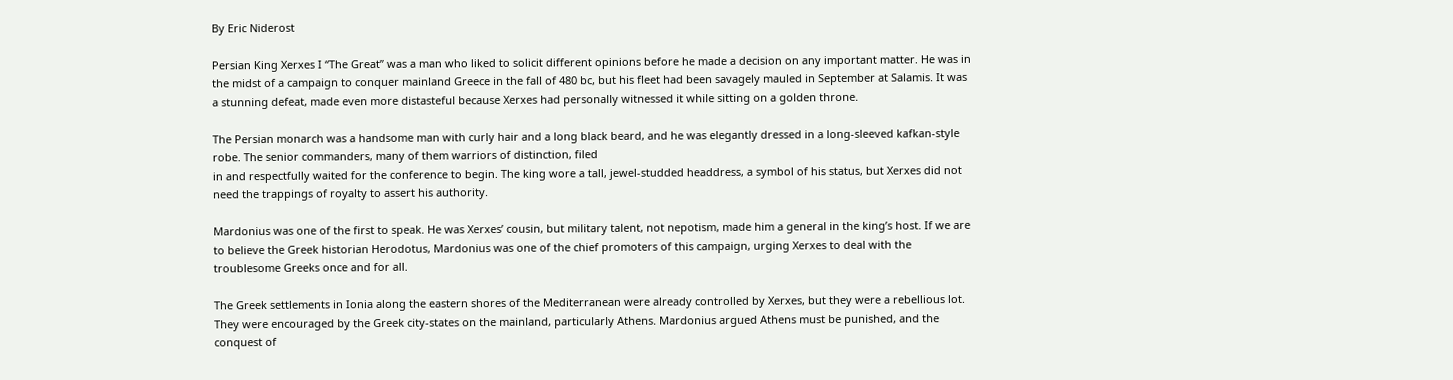By Eric Niderost

Persian King Xerxes I “The Great” was a man who liked to solicit different opinions before he made a decision on any important matter. He was in the midst of a campaign to conquer mainland Greece in the fall of 480 bc, but his fleet had been savagely mauled in September at Salamis. It was a stunning defeat, made even more distasteful because Xerxes had personally witnessed it while sitting on a golden throne.

The Persian monarch was a handsome man with curly hair and a long black beard, and he was elegantly dressed in a long-sleeved kafkan-style robe. The senior commanders, many of them warriors of distinction, filed
in and respectfully waited for the conference to begin. The king wore a tall, jewel-studded headdress, a symbol of his status, but Xerxes did not need the trappings of royalty to assert his authority.

Mardonius was one of the first to speak. He was Xerxes’ cousin, but military talent, not nepotism, made him a general in the king’s host. If we are to believe the Greek historian Herodotus, Mardonius was one of the chief promoters of this campaign, urging Xerxes to deal with the troublesome Greeks once and for all.

The Greek settlements in Ionia along the eastern shores of the Mediterranean were already controlled by Xerxes, but they were a rebellious lot. They were encouraged by the Greek city-states on the mainland, particularly Athens. Mardonius argued Athens must be punished, and the conquest of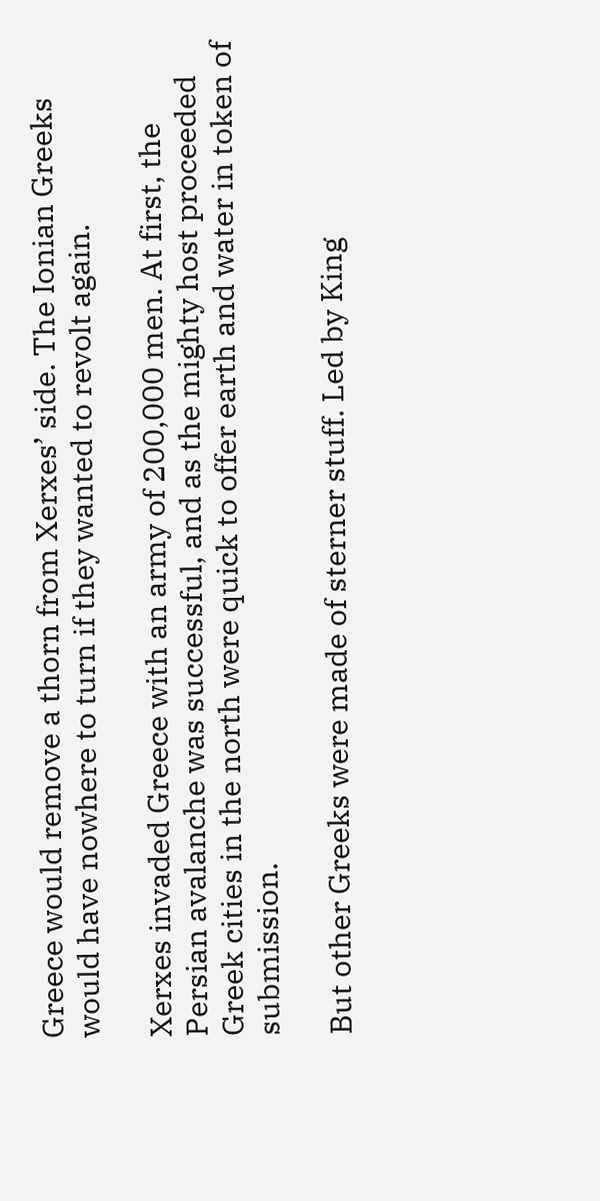Greece would remove a thorn from Xerxes’ side. The Ionian Greeks would have nowhere to turn if they wanted to revolt again.

Xerxes invaded Greece with an army of 200,000 men. At first, the Persian avalanche was successful, and as the mighty host proceeded Greek cities in the north were quick to offer earth and water in token of submission.

But other Greeks were made of sterner stuff. Led by King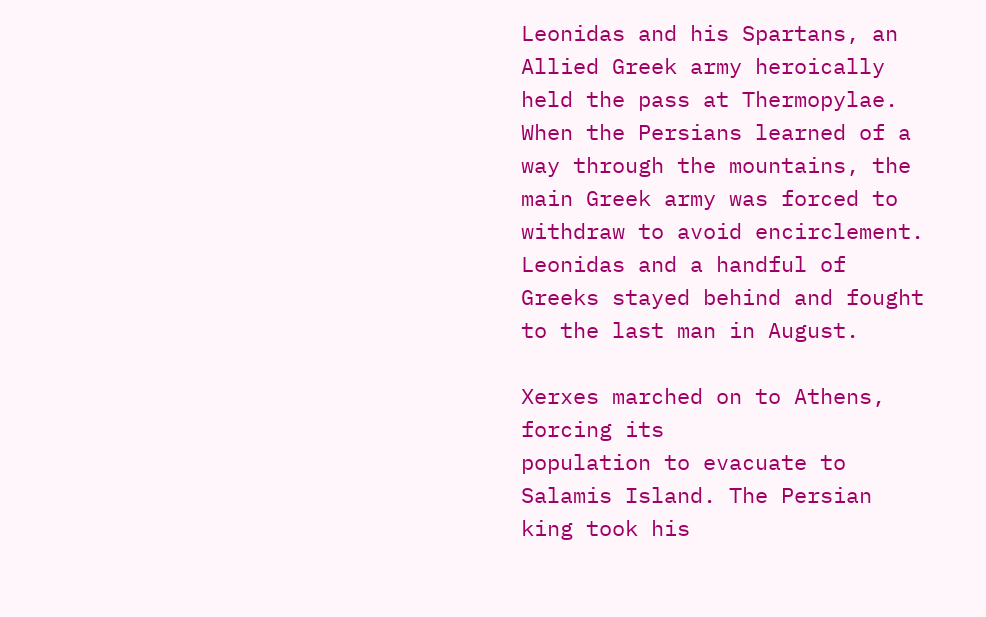Leonidas and his Spartans, an Allied Greek army heroically held the pass at Thermopylae. When the Persians learned of a way through the mountains, the main Greek army was forced to withdraw to avoid encirclement. Leonidas and a handful of Greeks stayed behind and fought to the last man in August.

Xerxes marched on to Athens, forcing its
population to evacuate to Salamis Island. The Persian king took his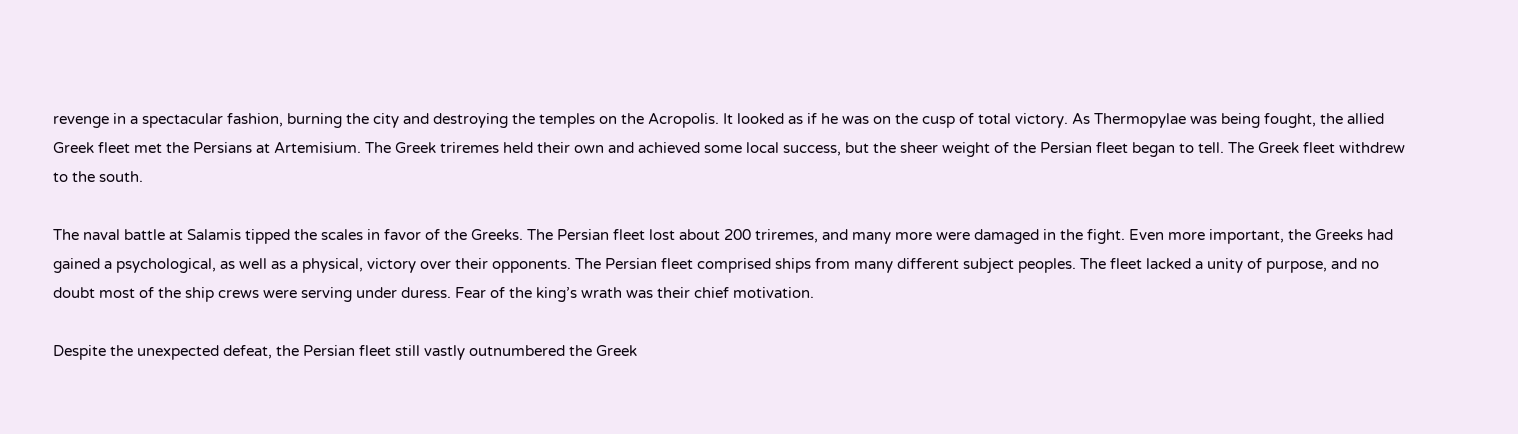revenge in a spectacular fashion, burning the city and destroying the temples on the Acropolis. It looked as if he was on the cusp of total victory. As Thermopylae was being fought, the allied Greek fleet met the Persians at Artemisium. The Greek triremes held their own and achieved some local success, but the sheer weight of the Persian fleet began to tell. The Greek fleet withdrew to the south.

The naval battle at Salamis tipped the scales in favor of the Greeks. The Persian fleet lost about 200 triremes, and many more were damaged in the fight. Even more important, the Greeks had gained a psychological, as well as a physical, victory over their opponents. The Persian fleet comprised ships from many different subject peoples. The fleet lacked a unity of purpose, and no doubt most of the ship crews were serving under duress. Fear of the king’s wrath was their chief motivation.

Despite the unexpected defeat, the Persian fleet still vastly outnumbered the Greek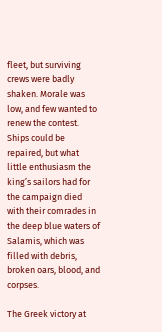fleet, but surviving crews were badly shaken. Morale was low, and few wanted to renew the contest. Ships could be repaired, but what little enthusiasm the king’s sailors had for the campaign died with their comrades in the deep blue waters of Salamis, which was filled with debris, broken oars, blood, and corpses.

The Greek victory at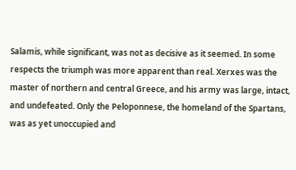Salamis, while significant, was not as decisive as it seemed. In some respects the triumph was more apparent than real. Xerxes was the master of northern and central Greece, and his army was large, intact, and undefeated. Only the Peloponnese, the homeland of the Spartans, was as yet unoccupied and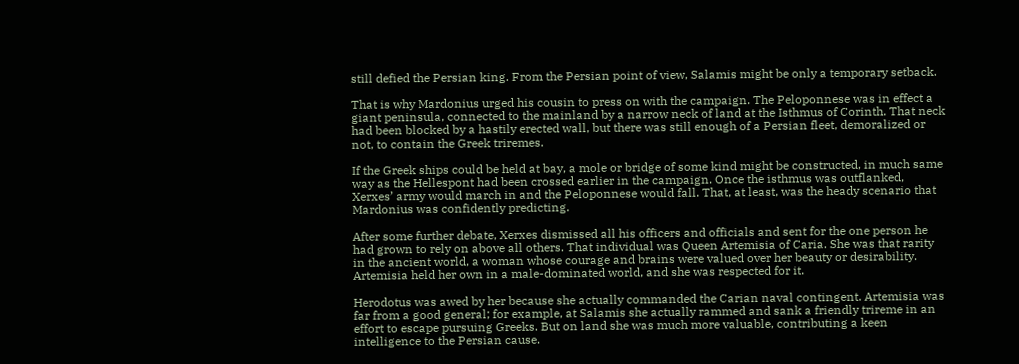still defied the Persian king. From the Persian point of view, Salamis might be only a temporary setback.

That is why Mardonius urged his cousin to press on with the campaign. The Peloponnese was in effect a giant peninsula, connected to the mainland by a narrow neck of land at the Isthmus of Corinth. That neck had been blocked by a hastily erected wall, but there was still enough of a Persian fleet, demoralized or not, to contain the Greek triremes.

If the Greek ships could be held at bay, a mole or bridge of some kind might be constructed, in much same way as the Hellespont had been crossed earlier in the campaign. Once the isthmus was outflanked, Xerxes’ army would march in and the Peloponnese would fall. That, at least, was the heady scenario that Mardonius was confidently predicting.

After some further debate, Xerxes dismissed all his officers and officials and sent for the one person he had grown to rely on above all others. That individual was Queen Artemisia of Caria. She was that rarity in the ancient world, a woman whose courage and brains were valued over her beauty or desirability. Artemisia held her own in a male-dominated world, and she was respected for it.

Herodotus was awed by her because she actually commanded the Carian naval contingent. Artemisia was far from a good general; for example, at Salamis she actually rammed and sank a friendly trireme in an effort to escape pursuing Greeks. But on land she was much more valuable, contributing a keen intelligence to the Persian cause.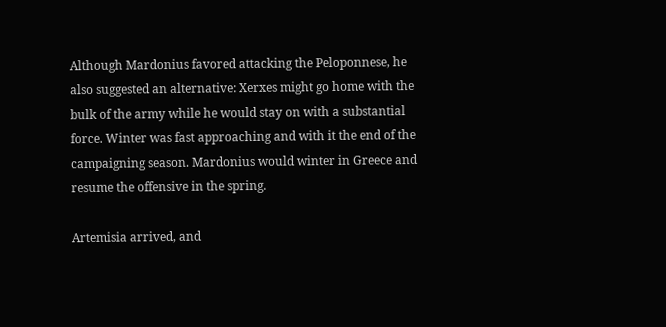Although Mardonius favored attacking the Peloponnese, he also suggested an alternative: Xerxes might go home with the bulk of the army while he would stay on with a substantial force. Winter was fast approaching and with it the end of the campaigning season. Mardonius would winter in Greece and resume the offensive in the spring.

Artemisia arrived, and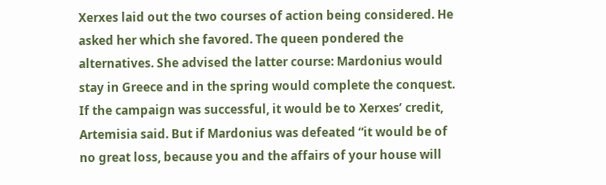Xerxes laid out the two courses of action being considered. He asked her which she favored. The queen pondered the alternatives. She advised the latter course: Mardonius would stay in Greece and in the spring would complete the conquest. If the campaign was successful, it would be to Xerxes’ credit, Artemisia said. But if Mardonius was defeated “it would be of no great loss, because you and the affairs of your house will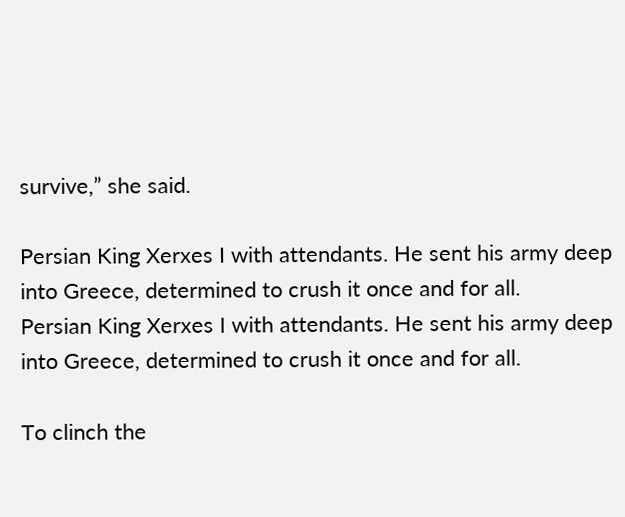survive,” she said.

Persian King Xerxes I with attendants. He sent his army deep into Greece, determined to crush it once and for all.
Persian King Xerxes I with attendants. He sent his army deep into Greece, determined to crush it once and for all.

To clinch the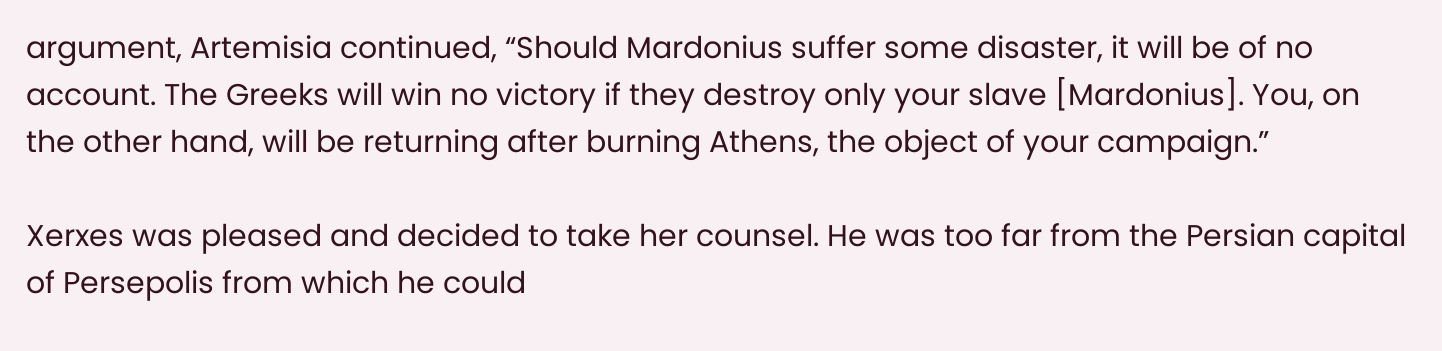argument, Artemisia continued, “Should Mardonius suffer some disaster, it will be of no account. The Greeks will win no victory if they destroy only your slave [Mardonius]. You, on the other hand, will be returning after burning Athens, the object of your campaign.”

Xerxes was pleased and decided to take her counsel. He was too far from the Persian capital of Persepolis from which he could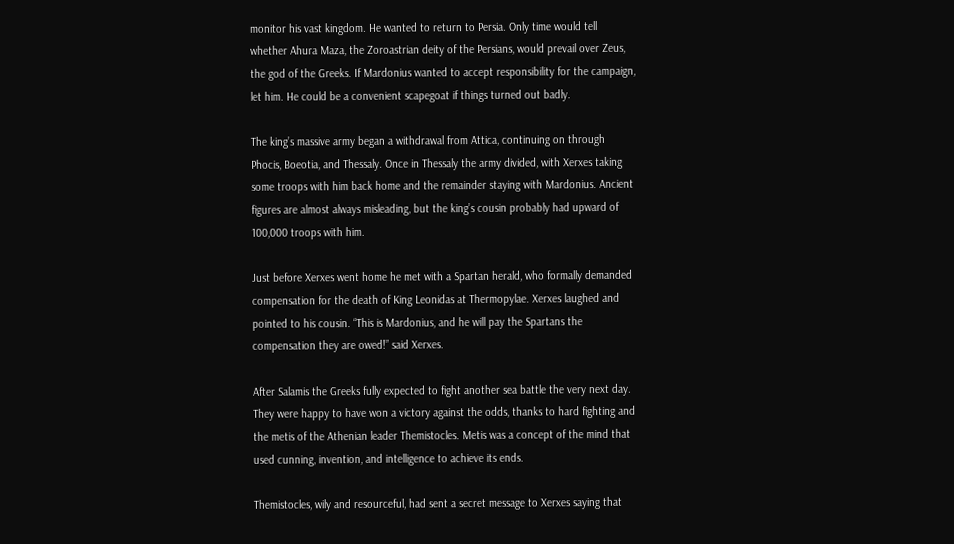monitor his vast kingdom. He wanted to return to Persia. Only time would tell whether Ahura Maza, the Zoroastrian deity of the Persians, would prevail over Zeus, the god of the Greeks. If Mardonius wanted to accept responsibility for the campaign, let him. He could be a convenient scapegoat if things turned out badly.

The king’s massive army began a withdrawal from Attica, continuing on through Phocis, Boeotia, and Thessaly. Once in Thessaly the army divided, with Xerxes taking some troops with him back home and the remainder staying with Mardonius. Ancient figures are almost always misleading, but the king’s cousin probably had upward of 100,000 troops with him.

Just before Xerxes went home he met with a Spartan herald, who formally demanded compensation for the death of King Leonidas at Thermopylae. Xerxes laughed and pointed to his cousin. “This is Mardonius, and he will pay the Spartans the compensation they are owed!” said Xerxes.

After Salamis the Greeks fully expected to fight another sea battle the very next day. They were happy to have won a victory against the odds, thanks to hard fighting and the metis of the Athenian leader Themistocles. Metis was a concept of the mind that used cunning, invention, and intelligence to achieve its ends.

Themistocles, wily and resourceful, had sent a secret message to Xerxes saying that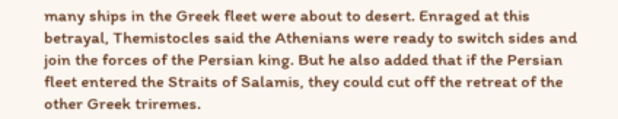many ships in the Greek fleet were about to desert. Enraged at this betrayal, Themistocles said the Athenians were ready to switch sides and join the forces of the Persian king. But he also added that if the Persian fleet entered the Straits of Salamis, they could cut off the retreat of the other Greek triremes.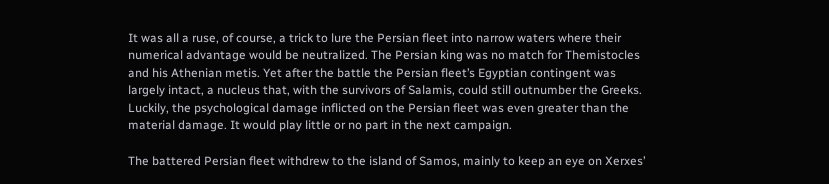It was all a ruse, of course, a trick to lure the Persian fleet into narrow waters where their numerical advantage would be neutralized. The Persian king was no match for Themistocles and his Athenian metis. Yet after the battle the Persian fleet’s Egyptian contingent was largely intact, a nucleus that, with the survivors of Salamis, could still outnumber the Greeks. Luckily, the psychological damage inflicted on the Persian fleet was even greater than the material damage. It would play little or no part in the next campaign.

The battered Persian fleet withdrew to the island of Samos, mainly to keep an eye on Xerxes’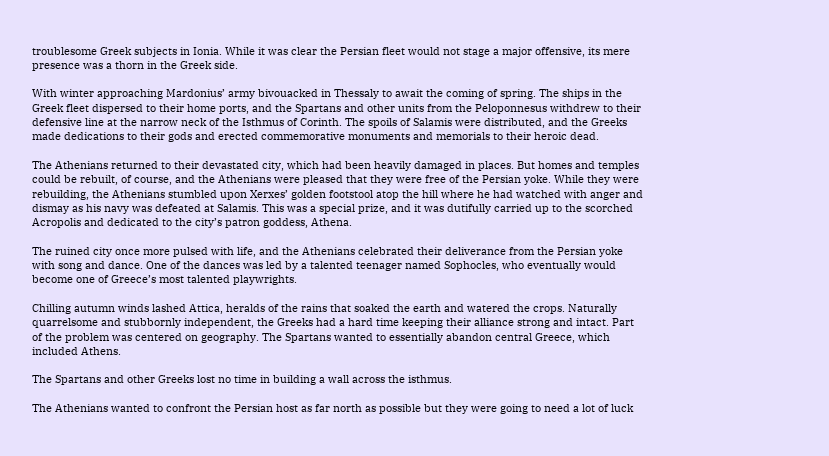troublesome Greek subjects in Ionia. While it was clear the Persian fleet would not stage a major offensive, its mere presence was a thorn in the Greek side.

With winter approaching Mardonius’ army bivouacked in Thessaly to await the coming of spring. The ships in the Greek fleet dispersed to their home ports, and the Spartans and other units from the Peloponnesus withdrew to their defensive line at the narrow neck of the Isthmus of Corinth. The spoils of Salamis were distributed, and the Greeks made dedications to their gods and erected commemorative monuments and memorials to their heroic dead.

The Athenians returned to their devastated city, which had been heavily damaged in places. But homes and temples could be rebuilt, of course, and the Athenians were pleased that they were free of the Persian yoke. While they were rebuilding, the Athenians stumbled upon Xerxes’ golden footstool atop the hill where he had watched with anger and dismay as his navy was defeated at Salamis. This was a special prize, and it was dutifully carried up to the scorched Acropolis and dedicated to the city’s patron goddess, Athena.

The ruined city once more pulsed with life, and the Athenians celebrated their deliverance from the Persian yoke with song and dance. One of the dances was led by a talented teenager named Sophocles, who eventually would become one of Greece’s most talented playwrights.

Chilling autumn winds lashed Attica, heralds of the rains that soaked the earth and watered the crops. Naturally quarrelsome and stubbornly independent, the Greeks had a hard time keeping their alliance strong and intact. Part of the problem was centered on geography. The Spartans wanted to essentially abandon central Greece, which included Athens.

The Spartans and other Greeks lost no time in building a wall across the isthmus.

The Athenians wanted to confront the Persian host as far north as possible but they were going to need a lot of luck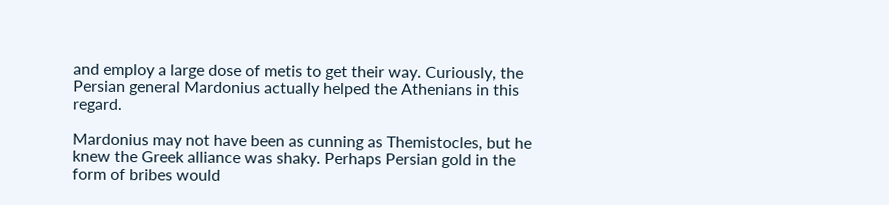and employ a large dose of metis to get their way. Curiously, the Persian general Mardonius actually helped the Athenians in this regard.

Mardonius may not have been as cunning as Themistocles, but he knew the Greek alliance was shaky. Perhaps Persian gold in the form of bribes would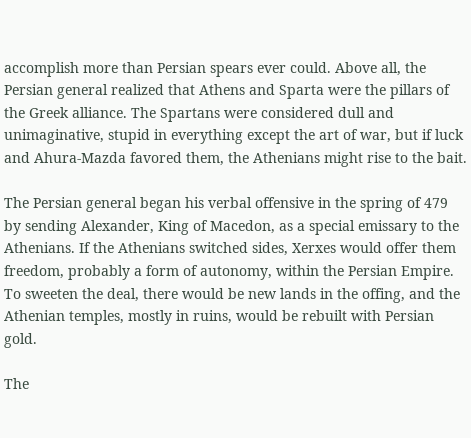accomplish more than Persian spears ever could. Above all, the Persian general realized that Athens and Sparta were the pillars of the Greek alliance. The Spartans were considered dull and unimaginative, stupid in everything except the art of war, but if luck and Ahura-Mazda favored them, the Athenians might rise to the bait.

The Persian general began his verbal offensive in the spring of 479 by sending Alexander, King of Macedon, as a special emissary to the Athenians. If the Athenians switched sides, Xerxes would offer them freedom, probably a form of autonomy, within the Persian Empire. To sweeten the deal, there would be new lands in the offing, and the Athenian temples, mostly in ruins, would be rebuilt with Persian gold.

The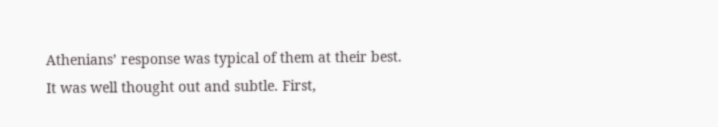Athenians’ response was typical of them at their best. It was well thought out and subtle. First,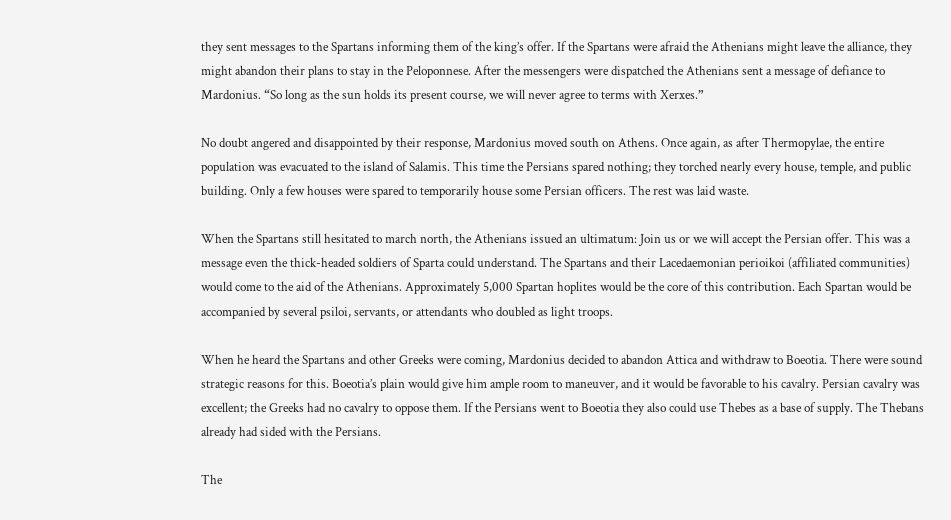they sent messages to the Spartans informing them of the king’s offer. If the Spartans were afraid the Athenians might leave the alliance, they might abandon their plans to stay in the Peloponnese. After the messengers were dispatched the Athenians sent a message of defiance to Mardonius. “So long as the sun holds its present course, we will never agree to terms with Xerxes.”

No doubt angered and disappointed by their response, Mardonius moved south on Athens. Once again, as after Thermopylae, the entire population was evacuated to the island of Salamis. This time the Persians spared nothing; they torched nearly every house, temple, and public building. Only a few houses were spared to temporarily house some Persian officers. The rest was laid waste.

When the Spartans still hesitated to march north, the Athenians issued an ultimatum: Join us or we will accept the Persian offer. This was a message even the thick-headed soldiers of Sparta could understand. The Spartans and their Lacedaemonian perioikoi (affiliated communities) would come to the aid of the Athenians. Approximately 5,000 Spartan hoplites would be the core of this contribution. Each Spartan would be accompanied by several psiloi, servants, or attendants who doubled as light troops.

When he heard the Spartans and other Greeks were coming, Mardonius decided to abandon Attica and withdraw to Boeotia. There were sound strategic reasons for this. Boeotia’s plain would give him ample room to maneuver, and it would be favorable to his cavalry. Persian cavalry was excellent; the Greeks had no cavalry to oppose them. If the Persians went to Boeotia they also could use Thebes as a base of supply. The Thebans already had sided with the Persians.

The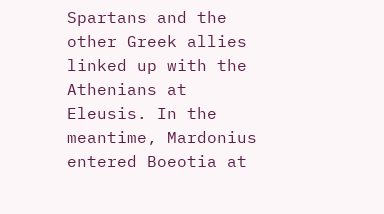Spartans and the other Greek allies linked up with the Athenians at Eleusis. In the meantime, Mardonius entered Boeotia at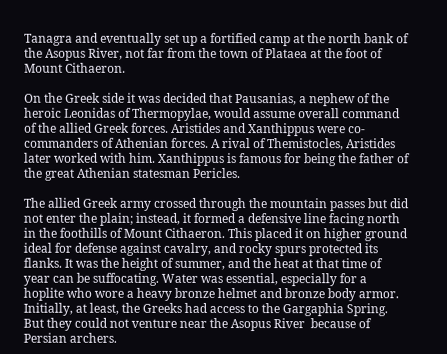Tanagra and eventually set up a fortified camp at the north bank of the Asopus River, not far from the town of Plataea at the foot of Mount Cithaeron.

On the Greek side it was decided that Pausanias, a nephew of the heroic Leonidas of Thermopylae, would assume overall command of the allied Greek forces. Aristides and Xanthippus were co-commanders of Athenian forces. A rival of Themistocles, Aristides later worked with him. Xanthippus is famous for being the father of the great Athenian statesman Pericles.

The allied Greek army crossed through the mountain passes but did not enter the plain; instead, it formed a defensive line facing north in the foothills of Mount Cithaeron. This placed it on higher ground ideal for defense against cavalry, and rocky spurs protected its flanks. It was the height of summer, and the heat at that time of year can be suffocating. Water was essential, especially for a hoplite who wore a heavy bronze helmet and bronze body armor. Initially, at least, the Greeks had access to the Gargaphia Spring. But they could not venture near the Asopus River  because of Persian archers.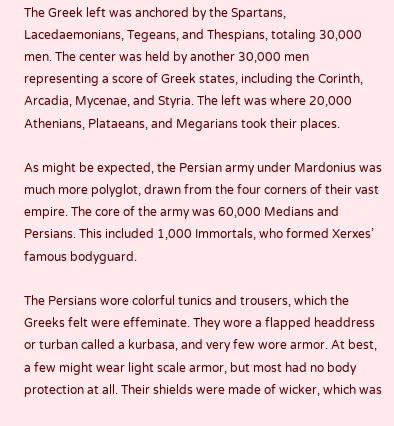The Greek left was anchored by the Spartans, Lacedaemonians, Tegeans, and Thespians, totaling 30,000 men. The center was held by another 30,000 men representing a score of Greek states, including the Corinth, Arcadia, Mycenae, and Styria. The left was where 20,000 Athenians, Plataeans, and Megarians took their places.

As might be expected, the Persian army under Mardonius was much more polyglot, drawn from the four corners of their vast empire. The core of the army was 60,000 Medians and Persians. This included 1,000 Immortals, who formed Xerxes’ famous bodyguard.

The Persians wore colorful tunics and trousers, which the Greeks felt were effeminate. They wore a flapped headdress or turban called a kurbasa, and very few wore armor. At best, a few might wear light scale armor, but most had no body protection at all. Their shields were made of wicker, which was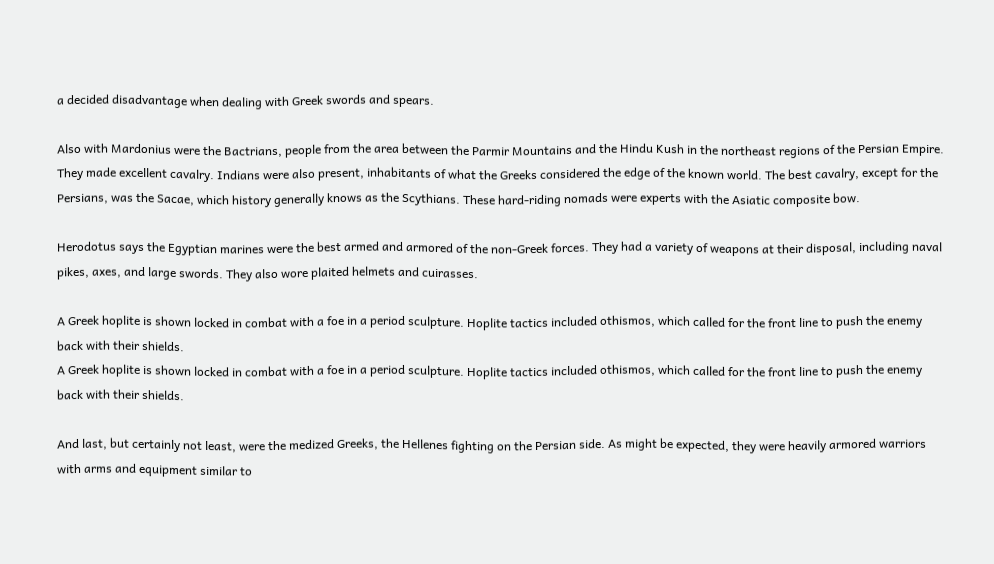a decided disadvantage when dealing with Greek swords and spears.

Also with Mardonius were the Bactrians, people from the area between the Parmir Mountains and the Hindu Kush in the northeast regions of the Persian Empire. They made excellent cavalry. Indians were also present, inhabitants of what the Greeks considered the edge of the known world. The best cavalry, except for the Persians, was the Sacae, which history generally knows as the Scythians. These hard-riding nomads were experts with the Asiatic composite bow.

Herodotus says the Egyptian marines were the best armed and armored of the non-Greek forces. They had a variety of weapons at their disposal, including naval pikes, axes, and large swords. They also wore plaited helmets and cuirasses.

A Greek hoplite is shown locked in combat with a foe in a period sculpture. Hoplite tactics included othismos, which called for the front line to push the enemy back with their shields.
A Greek hoplite is shown locked in combat with a foe in a period sculpture. Hoplite tactics included othismos, which called for the front line to push the enemy back with their shields.

And last, but certainly not least, were the medized Greeks, the Hellenes fighting on the Persian side. As might be expected, they were heavily armored warriors with arms and equipment similar to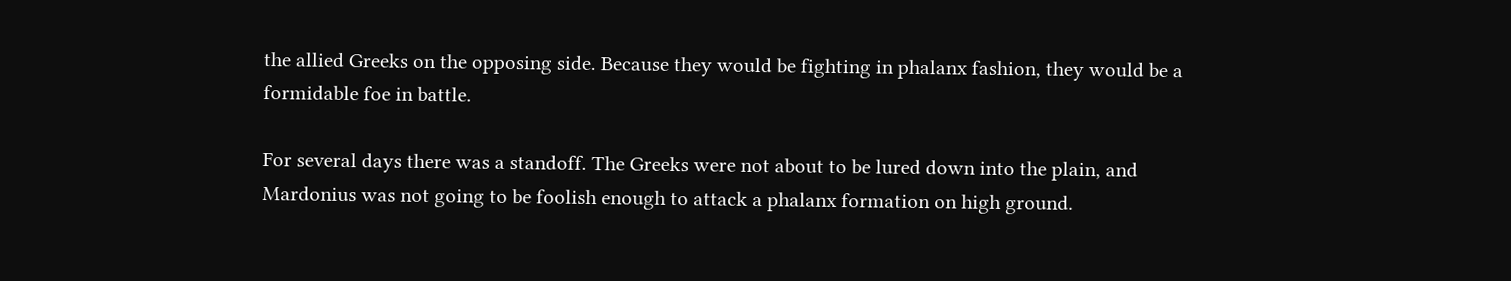the allied Greeks on the opposing side. Because they would be fighting in phalanx fashion, they would be a formidable foe in battle.

For several days there was a standoff. The Greeks were not about to be lured down into the plain, and Mardonius was not going to be foolish enough to attack a phalanx formation on high ground.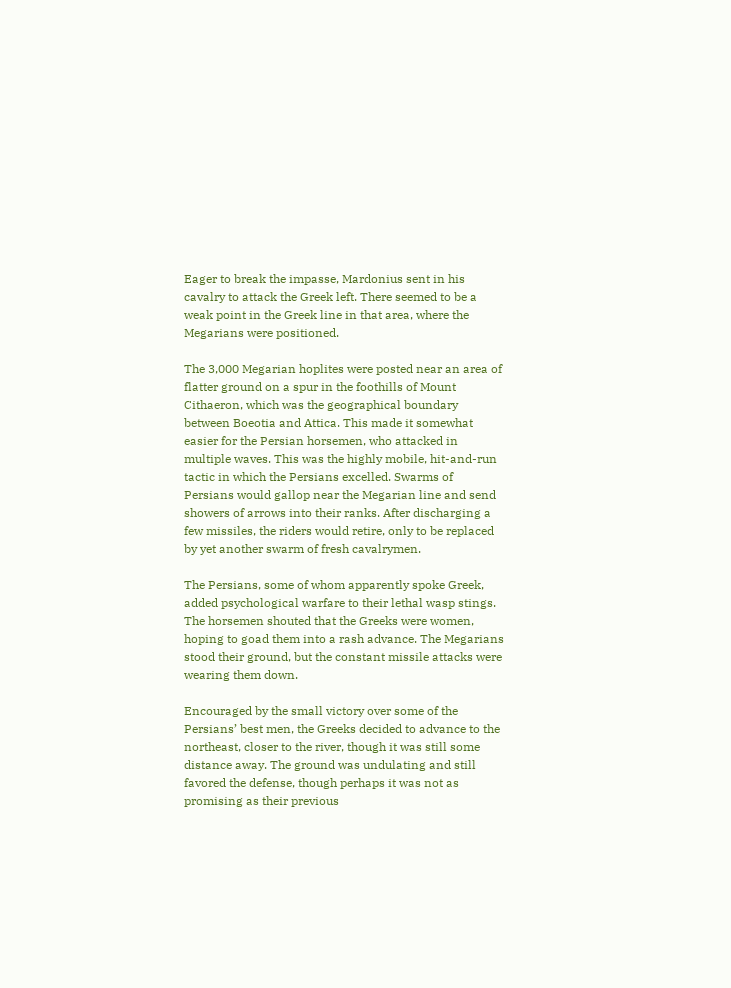Eager to break the impasse, Mardonius sent in his cavalry to attack the Greek left. There seemed to be a weak point in the Greek line in that area, where the Megarians were positioned.

The 3,000 Megarian hoplites were posted near an area of flatter ground on a spur in the foothills of Mount Cithaeron, which was the geographical boundary between Boeotia and Attica. This made it somewhat easier for the Persian horsemen, who attacked in multiple waves. This was the highly mobile, hit-and-run tactic in which the Persians excelled. Swarms of Persians would gallop near the Megarian line and send showers of arrows into their ranks. After discharging a few missiles, the riders would retire, only to be replaced by yet another swarm of fresh cavalrymen.

The Persians, some of whom apparently spoke Greek, added psychological warfare to their lethal wasp stings. The horsemen shouted that the Greeks were women, hoping to goad them into a rash advance. The Megarians stood their ground, but the constant missile attacks were wearing them down.

Encouraged by the small victory over some of the Persians’ best men, the Greeks decided to advance to the northeast, closer to the river, though it was still some distance away. The ground was undulating and still favored the defense, though perhaps it was not as promising as their previous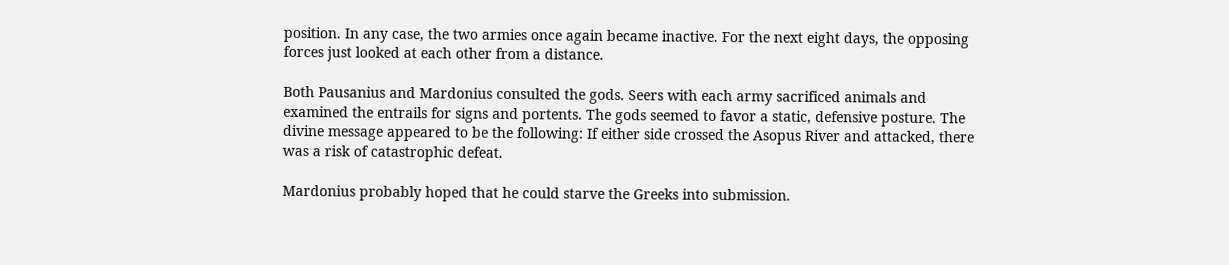position. In any case, the two armies once again became inactive. For the next eight days, the opposing forces just looked at each other from a distance.

Both Pausanius and Mardonius consulted the gods. Seers with each army sacrificed animals and examined the entrails for signs and portents. The gods seemed to favor a static, defensive posture. The divine message appeared to be the following: If either side crossed the Asopus River and attacked, there was a risk of catastrophic defeat.

Mardonius probably hoped that he could starve the Greeks into submission.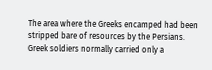The area where the Greeks encamped had been stripped bare of resources by the Persians. Greek soldiers normally carried only a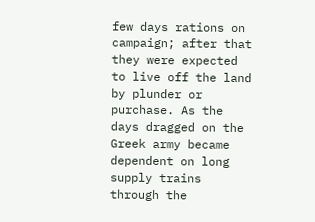few days rations on campaign; after that they were expected to live off the land by plunder or purchase. As the days dragged on the Greek army became dependent on long supply trains through the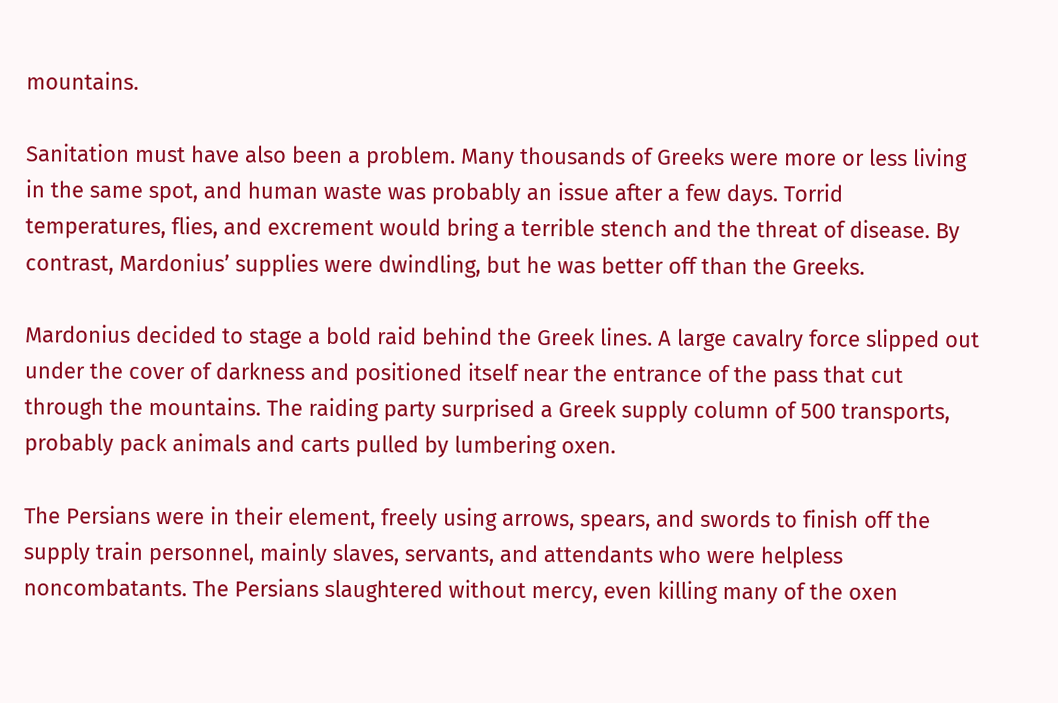mountains.

Sanitation must have also been a problem. Many thousands of Greeks were more or less living in the same spot, and human waste was probably an issue after a few days. Torrid temperatures, flies, and excrement would bring a terrible stench and the threat of disease. By contrast, Mardonius’ supplies were dwindling, but he was better off than the Greeks.

Mardonius decided to stage a bold raid behind the Greek lines. A large cavalry force slipped out under the cover of darkness and positioned itself near the entrance of the pass that cut through the mountains. The raiding party surprised a Greek supply column of 500 transports, probably pack animals and carts pulled by lumbering oxen.

The Persians were in their element, freely using arrows, spears, and swords to finish off the supply train personnel, mainly slaves, servants, and attendants who were helpless noncombatants. The Persians slaughtered without mercy, even killing many of the oxen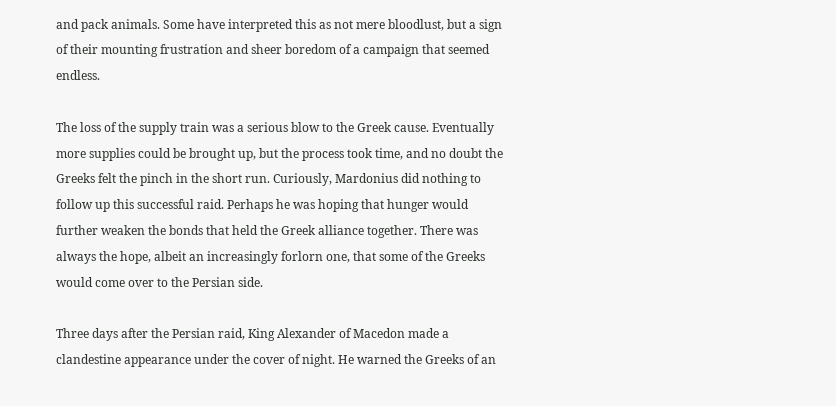and pack animals. Some have interpreted this as not mere bloodlust, but a sign of their mounting frustration and sheer boredom of a campaign that seemed endless.

The loss of the supply train was a serious blow to the Greek cause. Eventually more supplies could be brought up, but the process took time, and no doubt the Greeks felt the pinch in the short run. Curiously, Mardonius did nothing to follow up this successful raid. Perhaps he was hoping that hunger would further weaken the bonds that held the Greek alliance together. There was always the hope, albeit an increasingly forlorn one, that some of the Greeks would come over to the Persian side.

Three days after the Persian raid, King Alexander of Macedon made a clandestine appearance under the cover of night. He warned the Greeks of an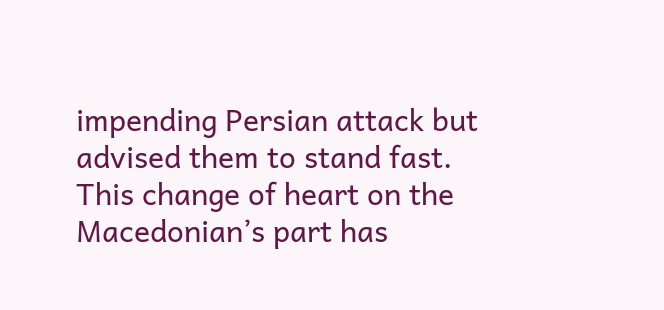impending Persian attack but advised them to stand fast. This change of heart on the Macedonian’s part has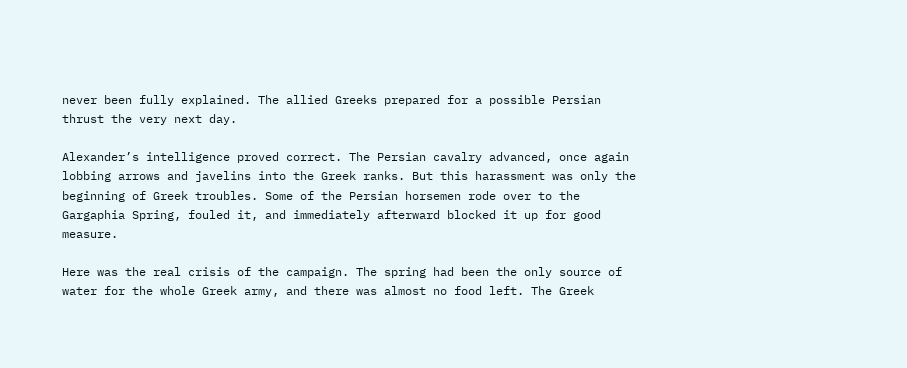never been fully explained. The allied Greeks prepared for a possible Persian thrust the very next day.

Alexander’s intelligence proved correct. The Persian cavalry advanced, once again lobbing arrows and javelins into the Greek ranks. But this harassment was only the beginning of Greek troubles. Some of the Persian horsemen rode over to the Gargaphia Spring, fouled it, and immediately afterward blocked it up for good measure.

Here was the real crisis of the campaign. The spring had been the only source of water for the whole Greek army, and there was almost no food left. The Greek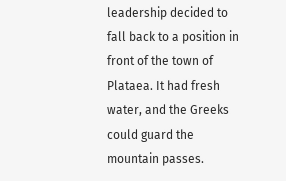leadership decided to fall back to a position in front of the town of Plataea. It had fresh water, and the Greeks could guard the mountain passes.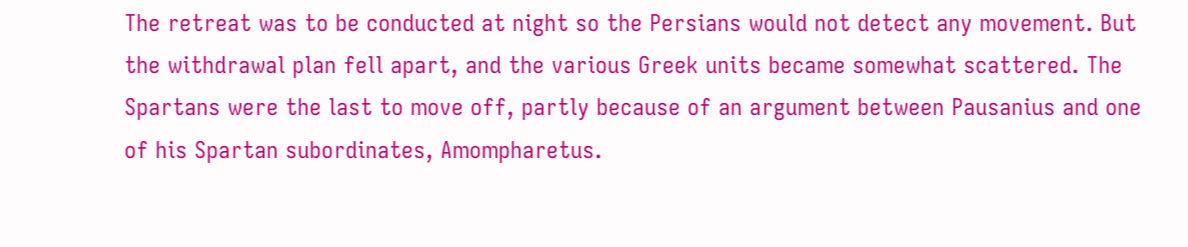The retreat was to be conducted at night so the Persians would not detect any movement. But the withdrawal plan fell apart, and the various Greek units became somewhat scattered. The Spartans were the last to move off, partly because of an argument between Pausanius and one of his Spartan subordinates, Amompharetus.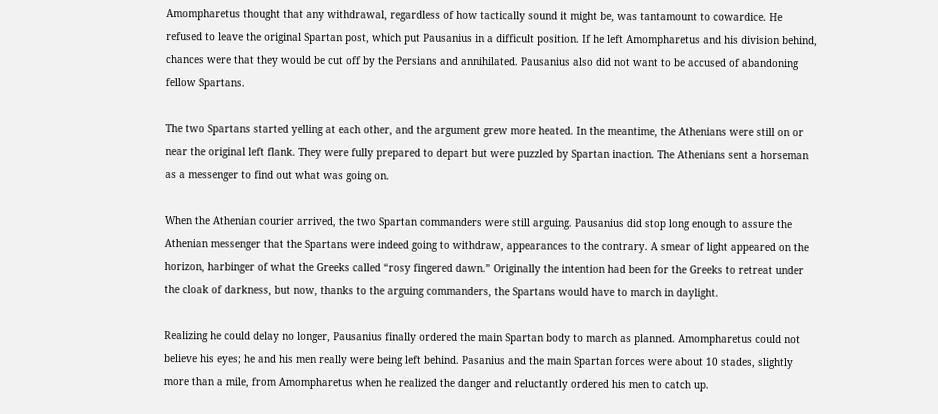Amompharetus thought that any withdrawal, regardless of how tactically sound it might be, was tantamount to cowardice. He refused to leave the original Spartan post, which put Pausanius in a difficult position. If he left Amompharetus and his division behind, chances were that they would be cut off by the Persians and annihilated. Pausanius also did not want to be accused of abandoning fellow Spartans.

The two Spartans started yelling at each other, and the argument grew more heated. In the meantime, the Athenians were still on or near the original left flank. They were fully prepared to depart but were puzzled by Spartan inaction. The Athenians sent a horseman as a messenger to find out what was going on.

When the Athenian courier arrived, the two Spartan commanders were still arguing. Pausanius did stop long enough to assure the Athenian messenger that the Spartans were indeed going to withdraw, appearances to the contrary. A smear of light appeared on the horizon, harbinger of what the Greeks called “rosy fingered dawn.” Originally the intention had been for the Greeks to retreat under the cloak of darkness, but now, thanks to the arguing commanders, the Spartans would have to march in daylight.

Realizing he could delay no longer, Pausanius finally ordered the main Spartan body to march as planned. Amompharetus could not believe his eyes; he and his men really were being left behind. Pasanius and the main Spartan forces were about 10 stades, slightly more than a mile, from Amompharetus when he realized the danger and reluctantly ordered his men to catch up.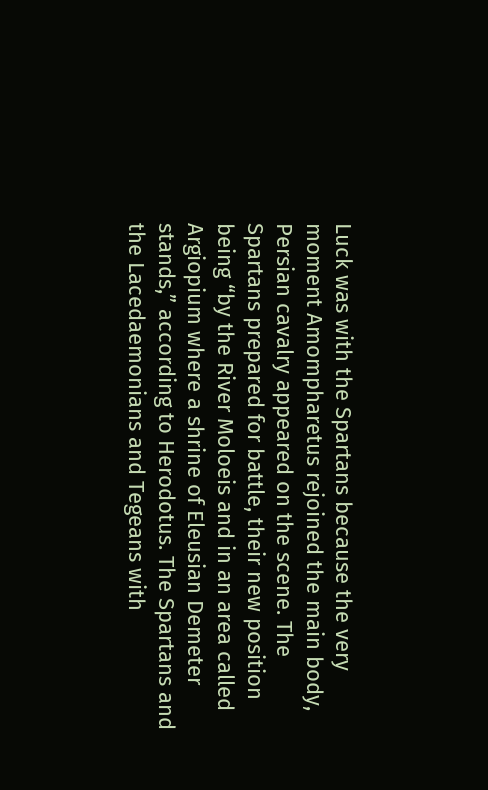Luck was with the Spartans because the very moment Amompharetus rejoined the main body, Persian cavalry appeared on the scene. The Spartans prepared for battle, their new position being “by the River Moloeis and in an area called Argiopium where a shrine of Eleusian Demeter stands,” according to Herodotus. The Spartans and the Lacedaemonians and Tegeans with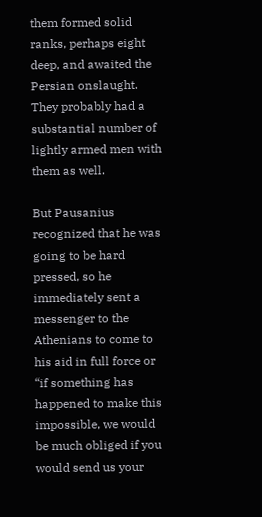them formed solid ranks, perhaps eight deep, and awaited the Persian onslaught. They probably had a substantial number of lightly armed men with them as well.

But Pausanius recognized that he was going to be hard pressed, so he immediately sent a messenger to the Athenians to come to his aid in full force or “if something has happened to make this impossible, we would be much obliged if you would send us your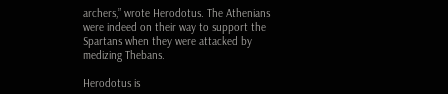archers,” wrote Herodotus. The Athenians were indeed on their way to support the Spartans when they were attacked by medizing Thebans.

Herodotus is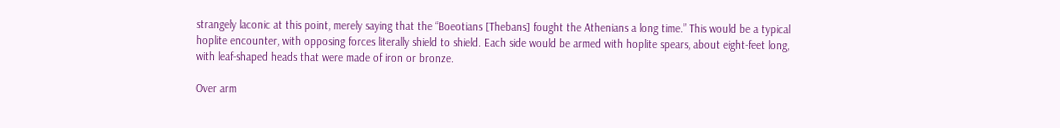strangely laconic at this point, merely saying that the “Boeotians [Thebans] fought the Athenians a long time.” This would be a typical hoplite encounter, with opposing forces literally shield to shield. Each side would be armed with hoplite spears, about eight-feet long, with leaf-shaped heads that were made of iron or bronze.

Over arm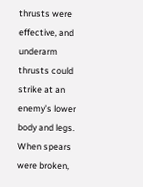thrusts were effective, and underarm thrusts could strike at an enemy’s lower body and legs. When spears were broken,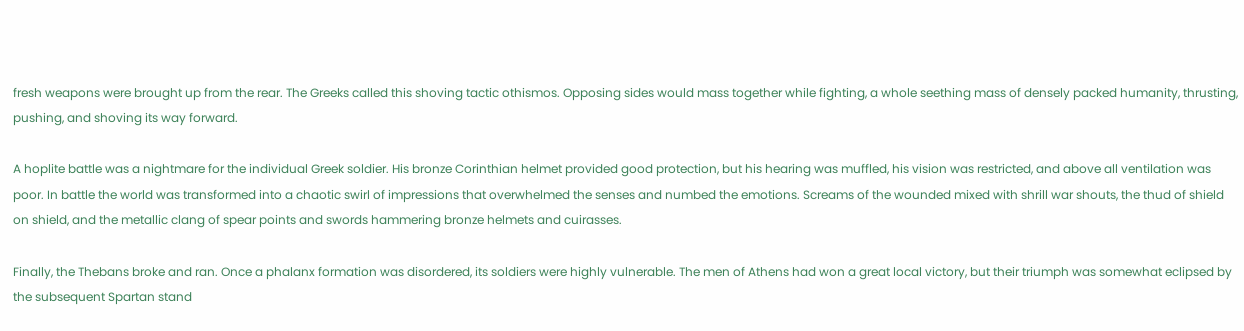fresh weapons were brought up from the rear. The Greeks called this shoving tactic othismos. Opposing sides would mass together while fighting, a whole seething mass of densely packed humanity, thrusting, pushing, and shoving its way forward.

A hoplite battle was a nightmare for the individual Greek soldier. His bronze Corinthian helmet provided good protection, but his hearing was muffled, his vision was restricted, and above all ventilation was poor. In battle the world was transformed into a chaotic swirl of impressions that overwhelmed the senses and numbed the emotions. Screams of the wounded mixed with shrill war shouts, the thud of shield on shield, and the metallic clang of spear points and swords hammering bronze helmets and cuirasses.

Finally, the Thebans broke and ran. Once a phalanx formation was disordered, its soldiers were highly vulnerable. The men of Athens had won a great local victory, but their triumph was somewhat eclipsed by the subsequent Spartan stand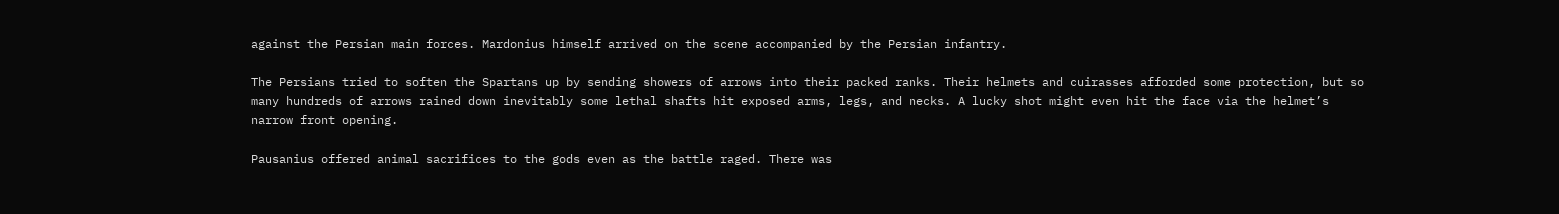against the Persian main forces. Mardonius himself arrived on the scene accompanied by the Persian infantry.

The Persians tried to soften the Spartans up by sending showers of arrows into their packed ranks. Their helmets and cuirasses afforded some protection, but so many hundreds of arrows rained down inevitably some lethal shafts hit exposed arms, legs, and necks. A lucky shot might even hit the face via the helmet’s narrow front opening.

Pausanius offered animal sacrifices to the gods even as the battle raged. There was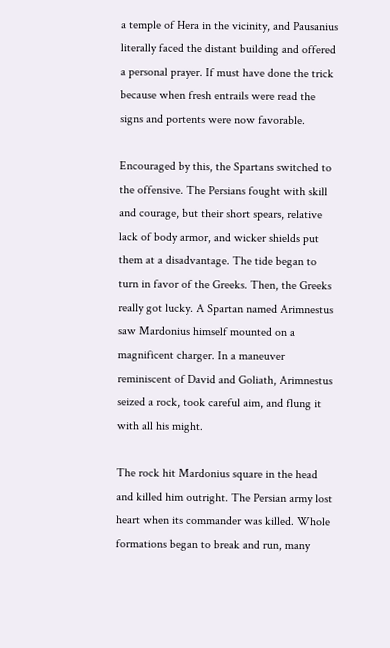a temple of Hera in the vicinity, and Pausanius literally faced the distant building and offered a personal prayer. If must have done the trick because when fresh entrails were read the signs and portents were now favorable.

Encouraged by this, the Spartans switched to the offensive. The Persians fought with skill and courage, but their short spears, relative lack of body armor, and wicker shields put them at a disadvantage. The tide began to turn in favor of the Greeks. Then, the Greeks really got lucky. A Spartan named Arimnestus saw Mardonius himself mounted on a magnificent charger. In a maneuver reminiscent of David and Goliath, Arimnestus seized a rock, took careful aim, and flung it with all his might.

The rock hit Mardonius square in the head and killed him outright. The Persian army lost heart when its commander was killed. Whole formations began to break and run, many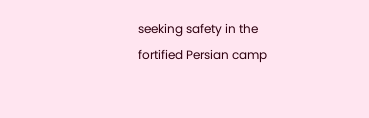seeking safety in the fortified Persian camp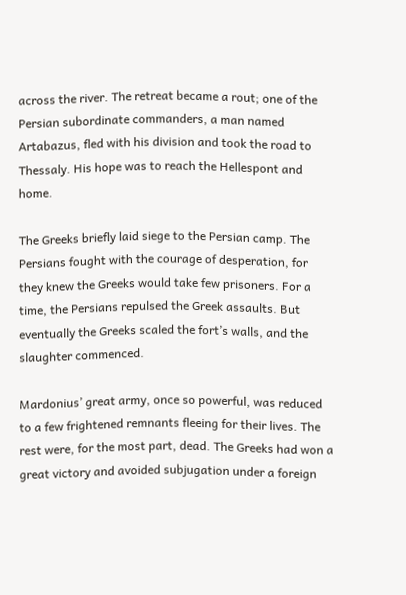across the river. The retreat became a rout; one of the Persian subordinate commanders, a man named Artabazus, fled with his division and took the road to Thessaly. His hope was to reach the Hellespont and home.

The Greeks briefly laid siege to the Persian camp. The Persians fought with the courage of desperation, for they knew the Greeks would take few prisoners. For a time, the Persians repulsed the Greek assaults. But eventually the Greeks scaled the fort’s walls, and the slaughter commenced.

Mardonius’ great army, once so powerful, was reduced to a few frightened remnants fleeing for their lives. The rest were, for the most part, dead. The Greeks had won a great victory and avoided subjugation under a foreign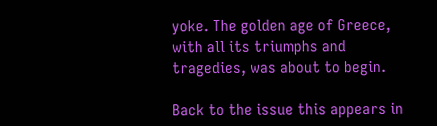yoke. The golden age of Greece, with all its triumphs and tragedies, was about to begin.

Back to the issue this appears in